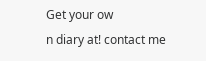Get your ow
n diary at! contact me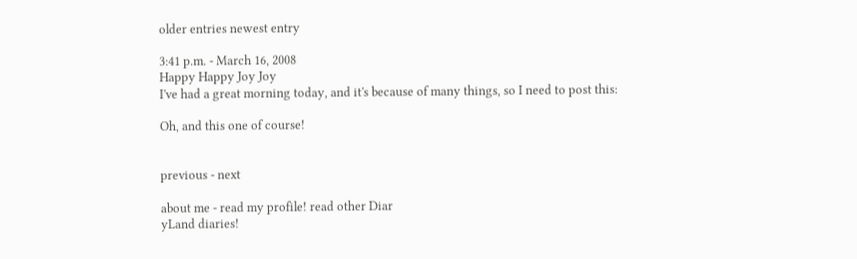older entries newest entry

3:41 p.m. - March 16, 2008
Happy Happy Joy Joy
I've had a great morning today, and it's because of many things, so I need to post this:

Oh, and this one of course!


previous - next

about me - read my profile! read other Diar
yLand diaries!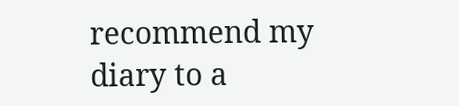recommend my diary to a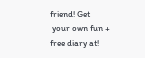friend! Get
 your own fun + free diary at!